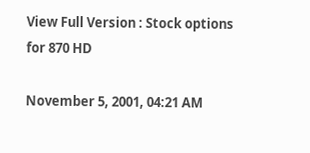View Full Version : Stock options for 870 HD

November 5, 2001, 04:21 AM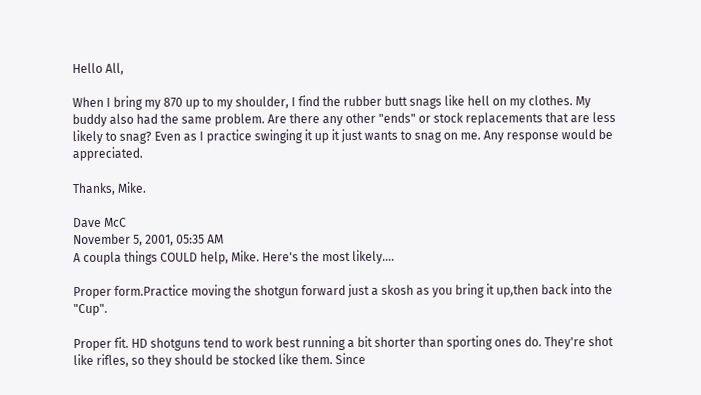Hello All,

When I bring my 870 up to my shoulder, I find the rubber butt snags like hell on my clothes. My buddy also had the same problem. Are there any other "ends" or stock replacements that are less likely to snag? Even as I practice swinging it up it just wants to snag on me. Any response would be appreciated.

Thanks, Mike.

Dave McC
November 5, 2001, 05:35 AM
A coupla things COULD help, Mike. Here's the most likely....

Proper form.Practice moving the shotgun forward just a skosh as you bring it up,then back into the "Cup".

Proper fit. HD shotguns tend to work best running a bit shorter than sporting ones do. They're shot like rifles, so they should be stocked like them. Since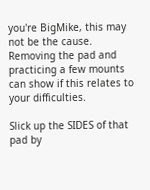you're BigMike, this may not be the cause. Removing the pad and practicing a few mounts can show if this relates to your difficulties.

Slick up the SIDES of that pad by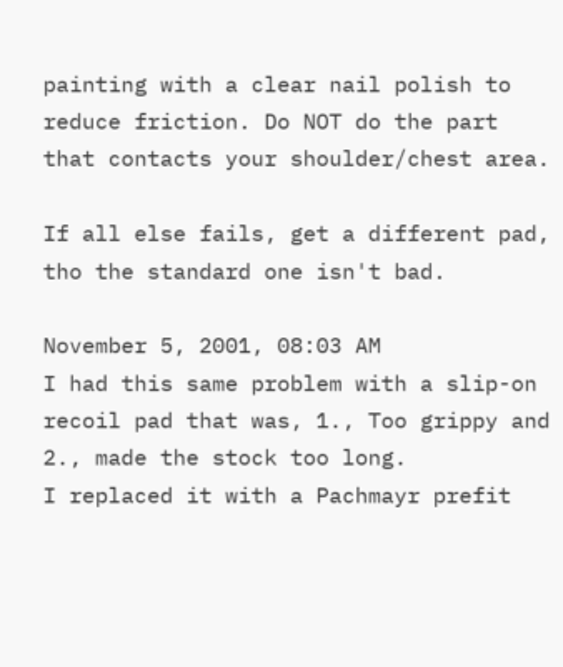painting with a clear nail polish to reduce friction. Do NOT do the part that contacts your shoulder/chest area.

If all else fails, get a different pad, tho the standard one isn't bad.

November 5, 2001, 08:03 AM
I had this same problem with a slip-on recoil pad that was, 1., Too grippy and 2., made the stock too long.
I replaced it with a Pachmayr prefit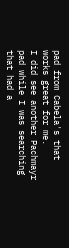pad from Cabela's that works great for me.
I did see another Pachmayr pad while I was searching that had a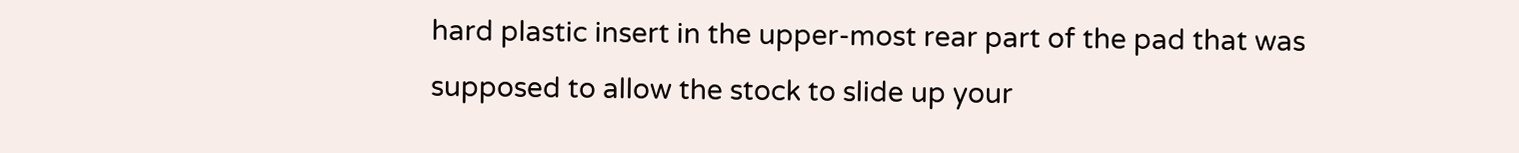hard plastic insert in the upper-most rear part of the pad that was supposed to allow the stock to slide up your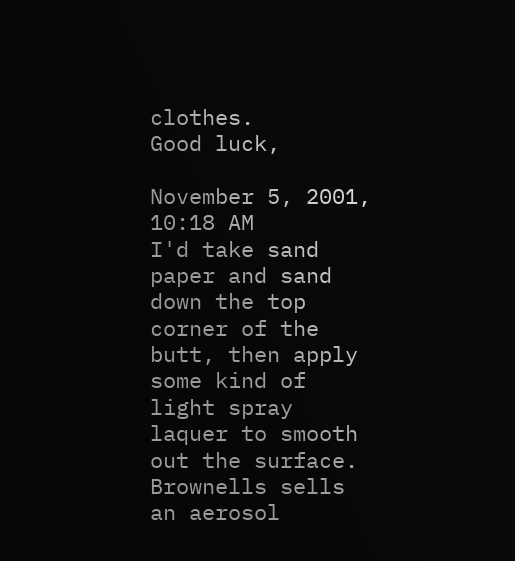clothes.
Good luck,

November 5, 2001, 10:18 AM
I'd take sand paper and sand down the top corner of the butt, then apply some kind of light spray laquer to smooth out the surface. Brownells sells an aerosol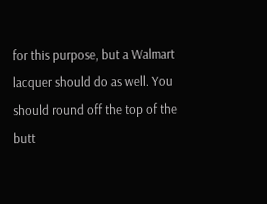for this purpose, but a Walmart lacquer should do as well. You should round off the top of the butt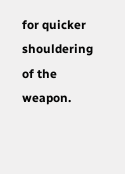for quicker shouldering of the weapon.